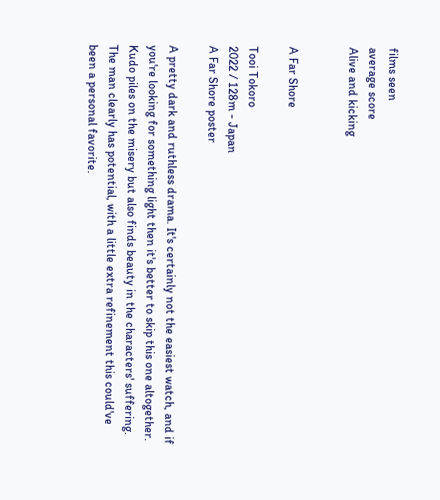films seen
average score
Alive and kicking


A Far Shore

Tooi Tokoro
2022 / 128m - Japan
A Far Shore poster

A pretty dark and ruthless drama. It's certainly not the easiest watch, and if you're looking for something light then it's better to skip this one altogether. Kudo piles on the misery but also finds beauty in the characters' suffering. The man clearly has potential, with a little extra refinement this could've been a personal favorite.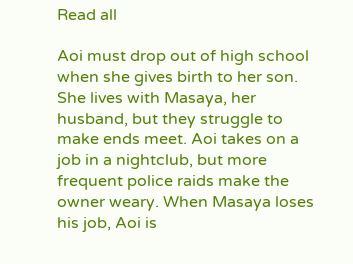Read all

Aoi must drop out of high school when she gives birth to her son. She lives with Masaya, her husband, but they struggle to make ends meet. Aoi takes on a job in a nightclub, but more frequent police raids make the owner weary. When Masaya loses his job, Aoi is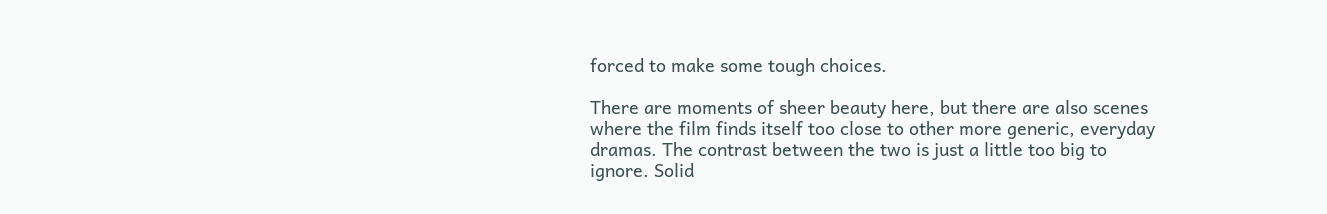forced to make some tough choices.

There are moments of sheer beauty here, but there are also scenes where the film finds itself too close to other more generic, everyday dramas. The contrast between the two is just a little too big to ignore. Solid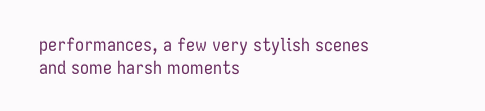performances, a few very stylish scenes and some harsh moments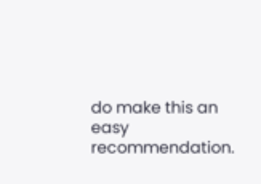do make this an easy recommendation.